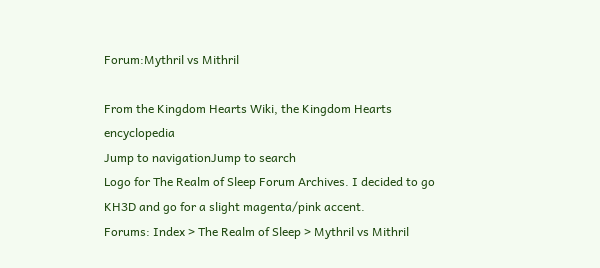Forum:Mythril vs Mithril

From the Kingdom Hearts Wiki, the Kingdom Hearts encyclopedia
Jump to navigationJump to search
Logo for The Realm of Sleep Forum Archives. I decided to go KH3D and go for a slight magenta/pink accent.
Forums: Index > The Realm of Sleep > Mythril vs Mithril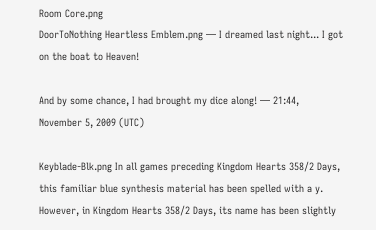Room Core.png
DoorToNothing Heartless Emblem.png — I dreamed last night... I got on the boat to Heaven!

And by some chance, I had brought my dice along! — 21:44, November 5, 2009 (UTC)

Keyblade-Blk.png In all games preceding Kingdom Hearts 358/2 Days, this familiar blue synthesis material has been spelled with a y. However, in Kingdom Hearts 358/2 Days, its name has been slightly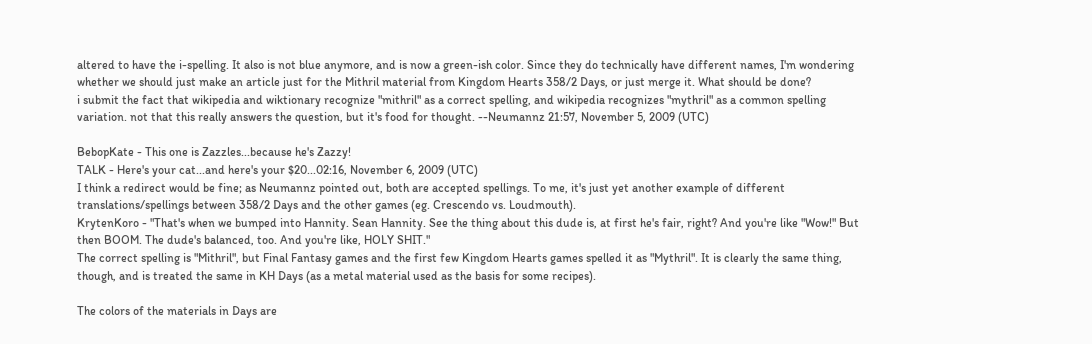altered to have the i-spelling. It also is not blue anymore, and is now a green-ish color. Since they do technically have different names, I'm wondering whether we should just make an article just for the Mithril material from Kingdom Hearts 358/2 Days, or just merge it. What should be done?
i submit the fact that wikipedia and wiktionary recognize "mithril" as a correct spelling, and wikipedia recognizes "mythril" as a common spelling variation. not that this really answers the question, but it's food for thought. --Neumannz 21:57, November 5, 2009 (UTC)

BebopKate - This one is Zazzles...because he's Zazzy!
TALK - Here's your cat...and here's your $20...02:16, November 6, 2009 (UTC)
I think a redirect would be fine; as Neumannz pointed out, both are accepted spellings. To me, it's just yet another example of different translations/spellings between 358/2 Days and the other games (eg. Crescendo vs. Loudmouth).
KrytenKoro - "That's when we bumped into Hannity. Sean Hannity. See the thing about this dude is, at first he's fair, right? And you're like "Wow!" But then BOOM. The dude's balanced, too. And you're like, HOLY SHIT."
The correct spelling is "Mithril", but Final Fantasy games and the first few Kingdom Hearts games spelled it as "Mythril". It is clearly the same thing, though, and is treated the same in KH Days (as a metal material used as the basis for some recipes).

The colors of the materials in Days are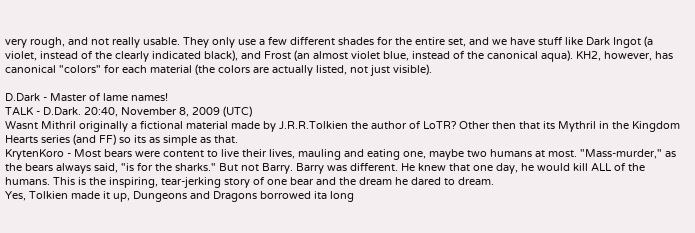very rough, and not really usable. They only use a few different shades for the entire set, and we have stuff like Dark Ingot (a violet, instead of the clearly indicated black), and Frost (an almost violet blue, instead of the canonical aqua). KH2, however, has canonical "colors" for each material (the colors are actually listed, not just visible).

D.Dark - Master of lame names!
TALK - D.Dark. 20:40, November 8, 2009 (UTC)
Wasnt Mithril originally a fictional material made by J.R.R.Tolkien the author of LoTR? Other then that its Mythril in the Kingdom Hearts series (and FF) so its as simple as that.
KrytenKoro - Most bears were content to live their lives, mauling and eating one, maybe two humans at most. "Mass-murder," as the bears always said, "is for the sharks." But not Barry. Barry was different. He knew that one day, he would kill ALL of the humans. This is the inspiring, tear-jerking story of one bear and the dream he dared to dream.
Yes, Tolkien made it up, Dungeons and Dragons borrowed ita long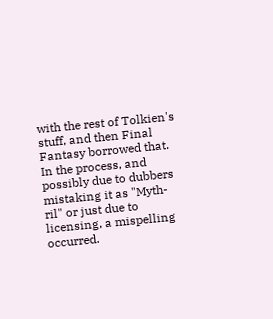with the rest of Tolkien's stuff, and then Final Fantasy borrowed that. In the process, and possibly due to dubbers mistaking it as "Myth-ril" or just due to licensing, a mispelling occurred.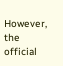However, the official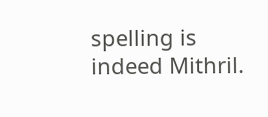spelling is indeed Mithril.